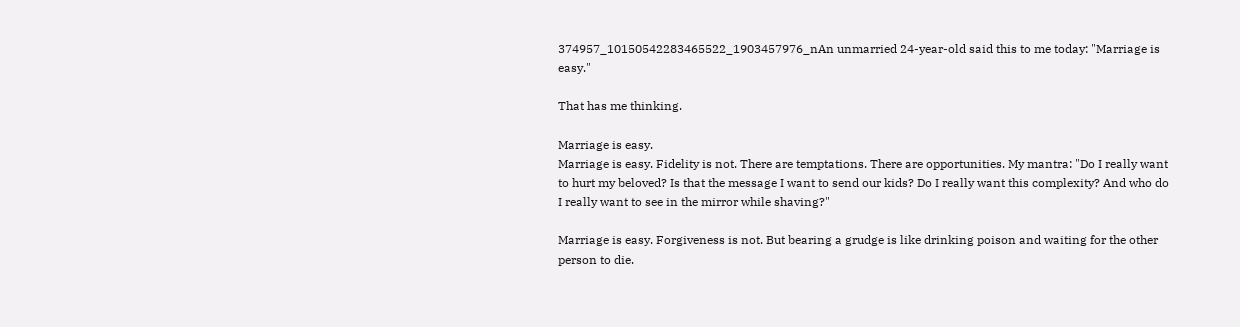374957_10150542283465522_1903457976_nAn unmarried 24-year-old said this to me today: "Marriage is easy."

That has me thinking.

Marriage is easy.
Marriage is easy. Fidelity is not. There are temptations. There are opportunities. My mantra: "Do I really want to hurt my beloved? Is that the message I want to send our kids? Do I really want this complexity? And who do I really want to see in the mirror while shaving?"

Marriage is easy. Forgiveness is not. But bearing a grudge is like drinking poison and waiting for the other person to die.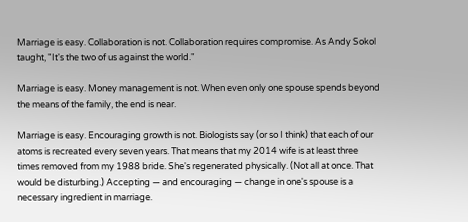Marriage is easy. Collaboration is not. Collaboration requires compromise. As Andy Sokol taught, "It's the two of us against the world."

Marriage is easy. Money management is not. When even only one spouse spends beyond the means of the family, the end is near.

Marriage is easy. Encouraging growth is not. Biologists say (or so I think) that each of our atoms is recreated every seven years. That means that my 2014 wife is at least three times removed from my 1988 bride. She's regenerated physically. (Not all at once. That would be disturbing.) Accepting — and encouraging — change in one's spouse is a necessary ingredient in marriage.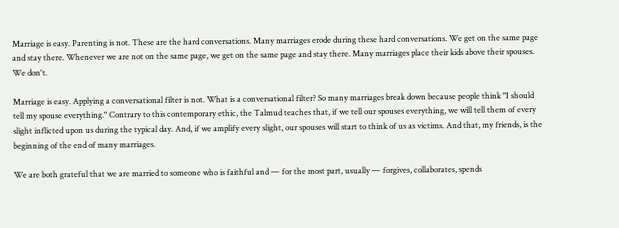Marriage is easy. Parenting is not. These are the hard conversations. Many marriages erode during these hard conversations. We get on the same page and stay there. Whenever we are not on the same page, we get on the same page and stay there. Many marriages place their kids above their spouses. We don't.

Marriage is easy. Applying a conversational filter is not. What is a conversational filter? So many marriages break down because people think "I should tell my spouse everything." Contrary to this contemporary ethic, the Talmud teaches that, if we tell our spouses everything, we will tell them of every slight inflicted upon us during the typical day. And, if we amplify every slight, our spouses will start to think of us as victims. And that, my friends, is the beginning of the end of many marriages.

We are both grateful that we are married to someone who is faithful and — for the most part, usually — forgives, collaborates, spends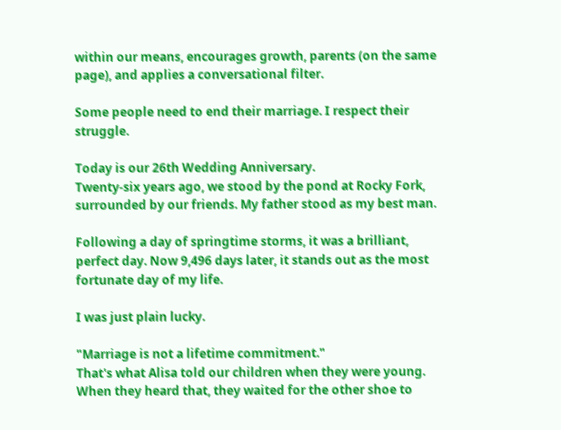within our means, encourages growth, parents (on the same page), and applies a conversational filter.

Some people need to end their marriage. I respect their struggle.

Today is our 26th Wedding Anniversary.
Twenty-six years ago, we stood by the pond at Rocky Fork, surrounded by our friends. My father stood as my best man.

Following a day of springtime storms, it was a brilliant, perfect day. Now 9,496 days later, it stands out as the most fortunate day of my life.

I was just plain lucky.

"Marriage is not a lifetime commitment."
That's what Alisa told our children when they were young. When they heard that, they waited for the other shoe to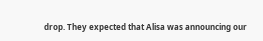drop. They expected that Alisa was announcing our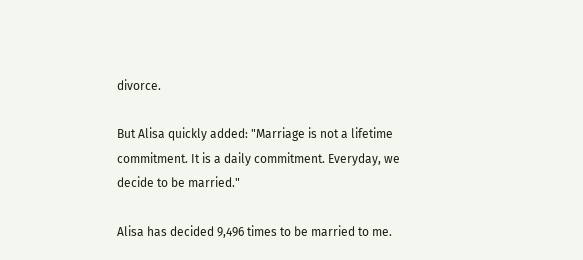divorce.

But Alisa quickly added: "Marriage is not a lifetime commitment. It is a daily commitment. Everyday, we decide to be married."

Alisa has decided 9,496 times to be married to me.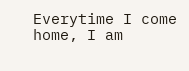Everytime I come home, I am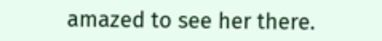amazed to see her there.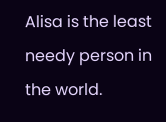Alisa is the least needy person in the world.